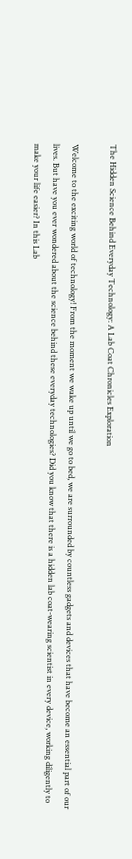The Hidden Science Behind Everyday Technology: A Lab Coat Chronicles Exploration

Welcome to the exciting world of technology! From the moment we wake up until we go to bed, we are surrounded by countless gadgets and devices that have become an essential part of our lives. But have you ever wondered about the science behind these everyday technologies? Did you know that there is a hidden lab coat-wearing scientist in every device, working diligently to make your life easier? In this Lab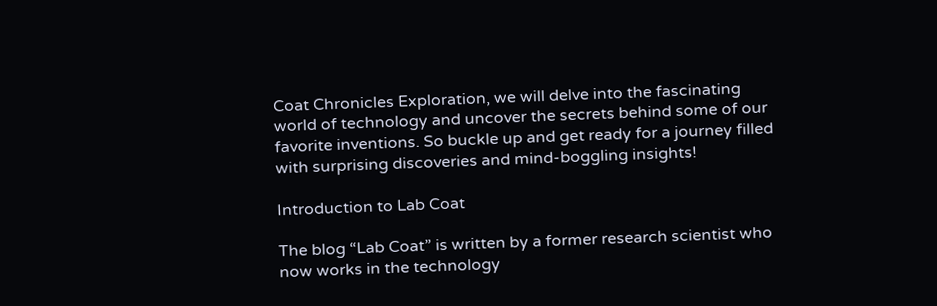Coat Chronicles Exploration, we will delve into the fascinating world of technology and uncover the secrets behind some of our favorite inventions. So buckle up and get ready for a journey filled with surprising discoveries and mind-boggling insights!

Introduction to Lab Coat

The blog “Lab Coat” is written by a former research scientist who now works in the technology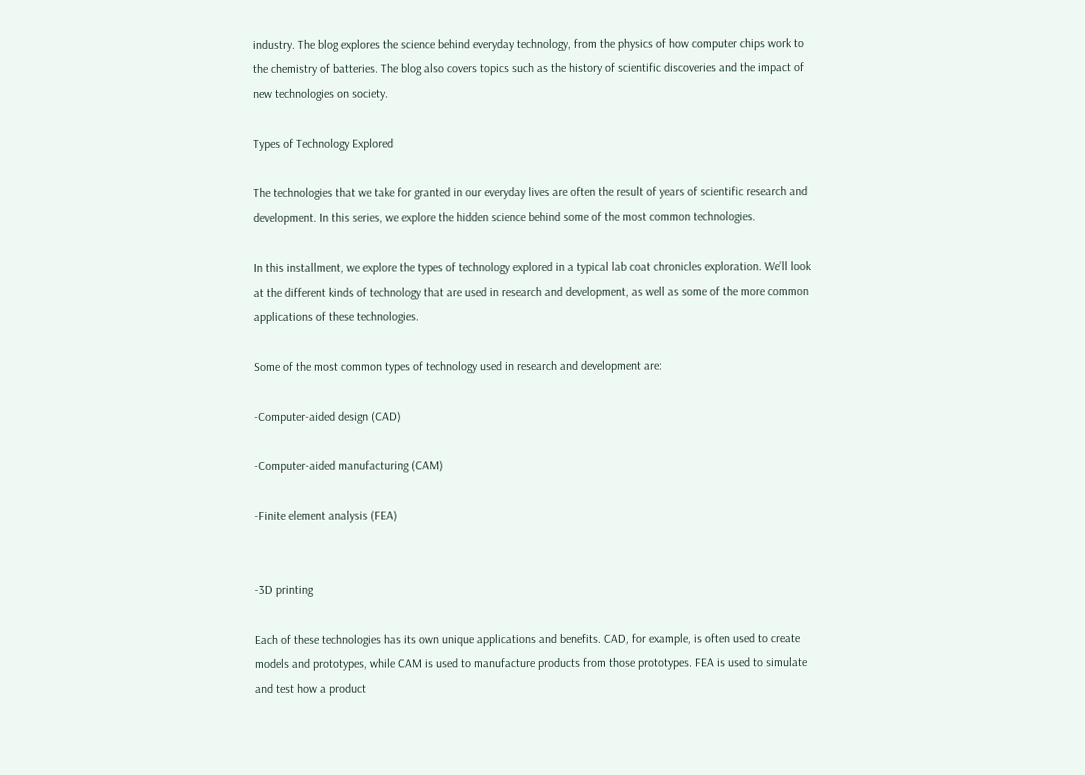industry. The blog explores the science behind everyday technology, from the physics of how computer chips work to the chemistry of batteries. The blog also covers topics such as the history of scientific discoveries and the impact of new technologies on society.

Types of Technology Explored

The technologies that we take for granted in our everyday lives are often the result of years of scientific research and development. In this series, we explore the hidden science behind some of the most common technologies.

In this installment, we explore the types of technology explored in a typical lab coat chronicles exploration. We’ll look at the different kinds of technology that are used in research and development, as well as some of the more common applications of these technologies.

Some of the most common types of technology used in research and development are:

-Computer-aided design (CAD)

-Computer-aided manufacturing (CAM)

-Finite element analysis (FEA)


-3D printing

Each of these technologies has its own unique applications and benefits. CAD, for example, is often used to create models and prototypes, while CAM is used to manufacture products from those prototypes. FEA is used to simulate and test how a product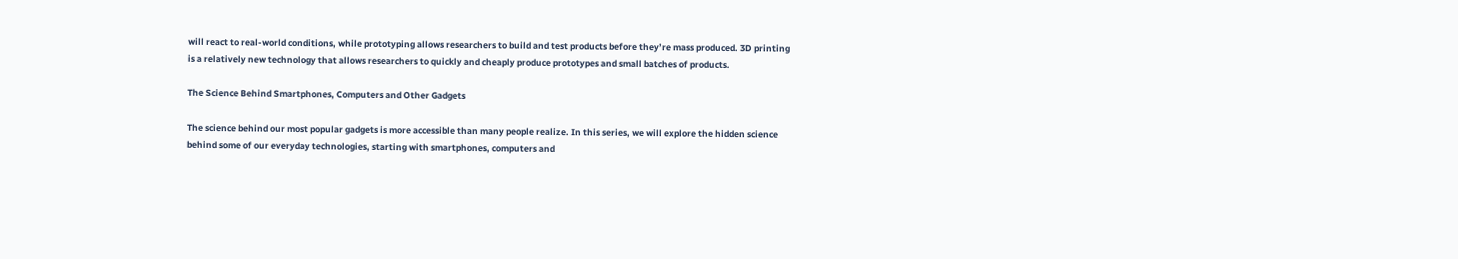will react to real-world conditions, while prototyping allows researchers to build and test products before they’re mass produced. 3D printing is a relatively new technology that allows researchers to quickly and cheaply produce prototypes and small batches of products.

The Science Behind Smartphones, Computers and Other Gadgets

The science behind our most popular gadgets is more accessible than many people realize. In this series, we will explore the hidden science behind some of our everyday technologies, starting with smartphones, computers and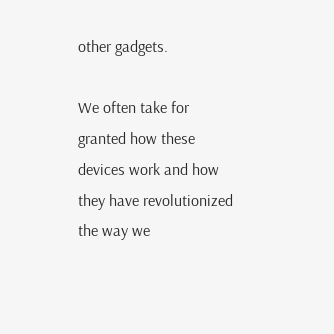other gadgets.

We often take for granted how these devices work and how they have revolutionized the way we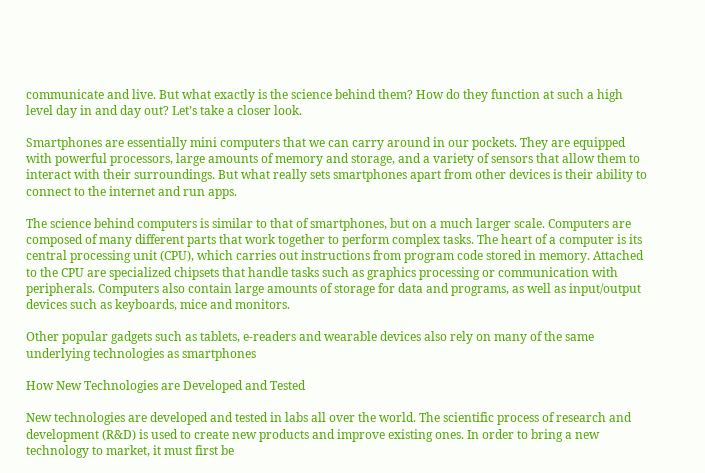communicate and live. But what exactly is the science behind them? How do they function at such a high level day in and day out? Let’s take a closer look.

Smartphones are essentially mini computers that we can carry around in our pockets. They are equipped with powerful processors, large amounts of memory and storage, and a variety of sensors that allow them to interact with their surroundings. But what really sets smartphones apart from other devices is their ability to connect to the internet and run apps.

The science behind computers is similar to that of smartphones, but on a much larger scale. Computers are composed of many different parts that work together to perform complex tasks. The heart of a computer is its central processing unit (CPU), which carries out instructions from program code stored in memory. Attached to the CPU are specialized chipsets that handle tasks such as graphics processing or communication with peripherals. Computers also contain large amounts of storage for data and programs, as well as input/output devices such as keyboards, mice and monitors.

Other popular gadgets such as tablets, e-readers and wearable devices also rely on many of the same underlying technologies as smartphones

How New Technologies are Developed and Tested

New technologies are developed and tested in labs all over the world. The scientific process of research and development (R&D) is used to create new products and improve existing ones. In order to bring a new technology to market, it must first be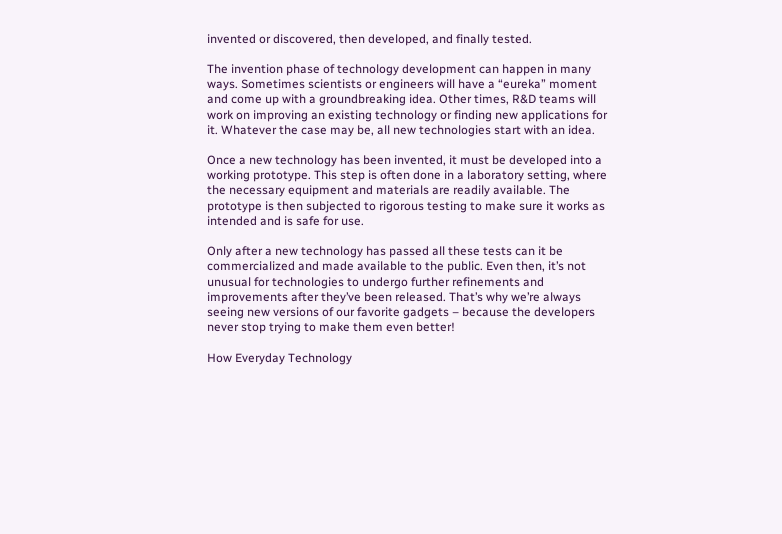invented or discovered, then developed, and finally tested.

The invention phase of technology development can happen in many ways. Sometimes scientists or engineers will have a “eureka” moment and come up with a groundbreaking idea. Other times, R&D teams will work on improving an existing technology or finding new applications for it. Whatever the case may be, all new technologies start with an idea.

Once a new technology has been invented, it must be developed into a working prototype. This step is often done in a laboratory setting, where the necessary equipment and materials are readily available. The prototype is then subjected to rigorous testing to make sure it works as intended and is safe for use.

Only after a new technology has passed all these tests can it be commercialized and made available to the public. Even then, it’s not unusual for technologies to undergo further refinements and improvements after they’ve been released. That’s why we’re always seeing new versions of our favorite gadgets – because the developers never stop trying to make them even better!

How Everyday Technology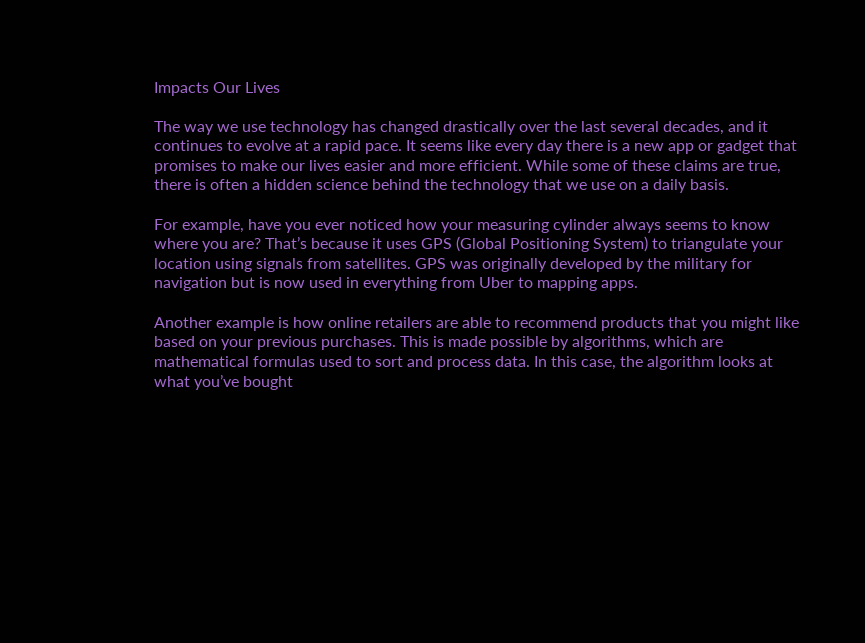Impacts Our Lives

The way we use technology has changed drastically over the last several decades, and it continues to evolve at a rapid pace. It seems like every day there is a new app or gadget that promises to make our lives easier and more efficient. While some of these claims are true, there is often a hidden science behind the technology that we use on a daily basis.

For example, have you ever noticed how your measuring cylinder always seems to know where you are? That’s because it uses GPS (Global Positioning System) to triangulate your location using signals from satellites. GPS was originally developed by the military for navigation but is now used in everything from Uber to mapping apps.

Another example is how online retailers are able to recommend products that you might like based on your previous purchases. This is made possible by algorithms, which are mathematical formulas used to sort and process data. In this case, the algorithm looks at what you’ve bought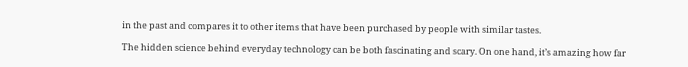in the past and compares it to other items that have been purchased by people with similar tastes.

The hidden science behind everyday technology can be both fascinating and scary. On one hand, it’s amazing how far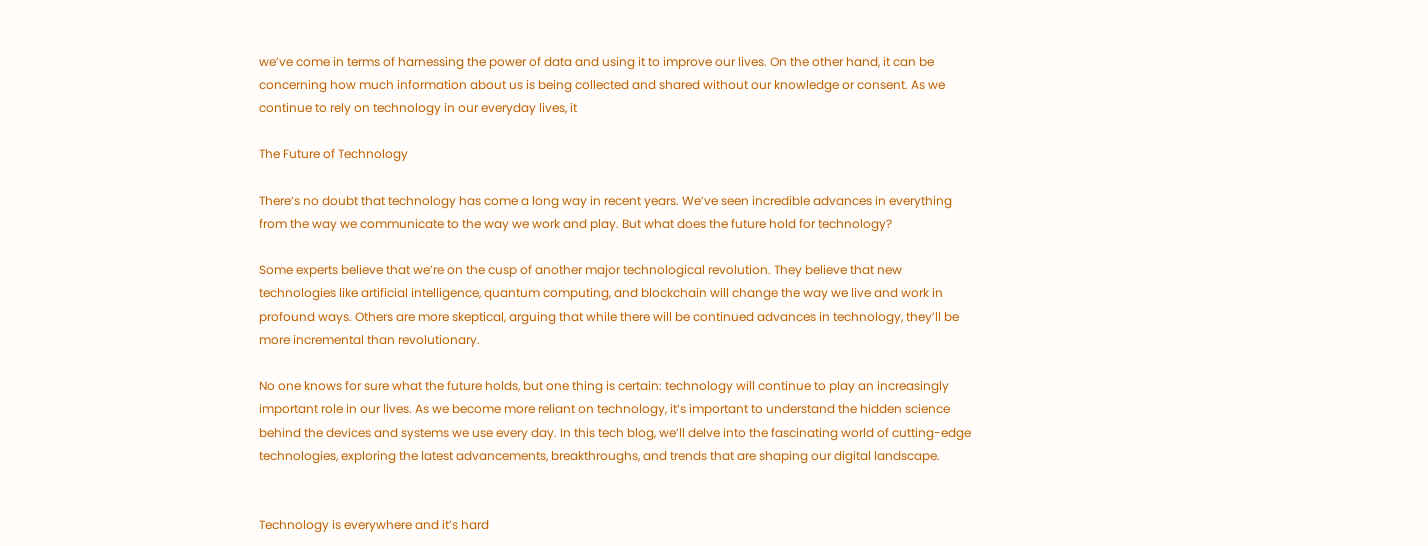we’ve come in terms of harnessing the power of data and using it to improve our lives. On the other hand, it can be concerning how much information about us is being collected and shared without our knowledge or consent. As we continue to rely on technology in our everyday lives, it

The Future of Technology

There’s no doubt that technology has come a long way in recent years. We’ve seen incredible advances in everything from the way we communicate to the way we work and play. But what does the future hold for technology?

Some experts believe that we’re on the cusp of another major technological revolution. They believe that new technologies like artificial intelligence, quantum computing, and blockchain will change the way we live and work in profound ways. Others are more skeptical, arguing that while there will be continued advances in technology, they’ll be more incremental than revolutionary.

No one knows for sure what the future holds, but one thing is certain: technology will continue to play an increasingly important role in our lives. As we become more reliant on technology, it’s important to understand the hidden science behind the devices and systems we use every day. In this tech blog, we’ll delve into the fascinating world of cutting-edge technologies, exploring the latest advancements, breakthroughs, and trends that are shaping our digital landscape.


Technology is everywhere and it’s hard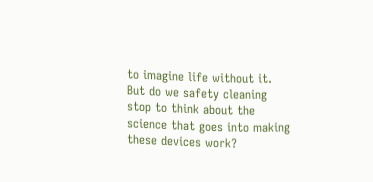to imagine life without it. But do we safety cleaning stop to think about the science that goes into making these devices work?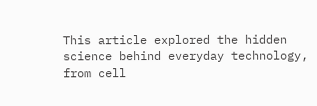This article explored the hidden science behind everyday technology, from cell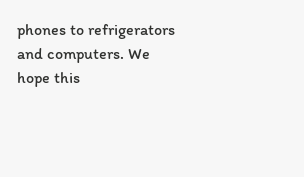phones to refrigerators and computers. We hope this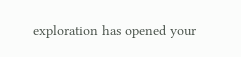exploration has opened your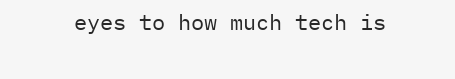eyes to how much tech is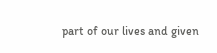part of our lives and given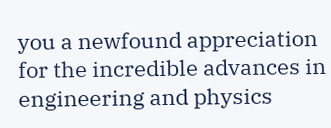you a newfound appreciation for the incredible advances in engineering and physics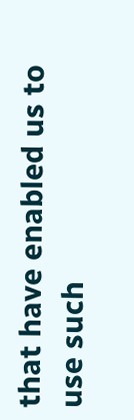that have enabled us to use such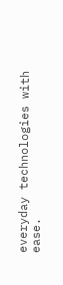everyday technologies with ease.